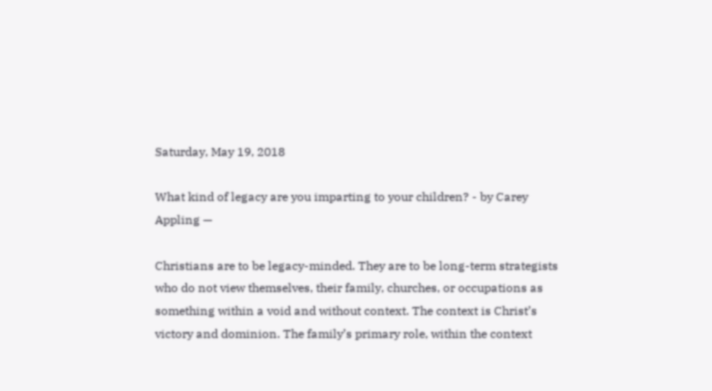Saturday, May 19, 2018

What kind of legacy are you imparting to your children? - by Carey Appling —

Christians are to be legacy-minded. They are to be long-term strategists who do not view themselves, their family, churches, or occupations as something within a void and without context. The context is Christ’s victory and dominion. The family’s primary role, within the context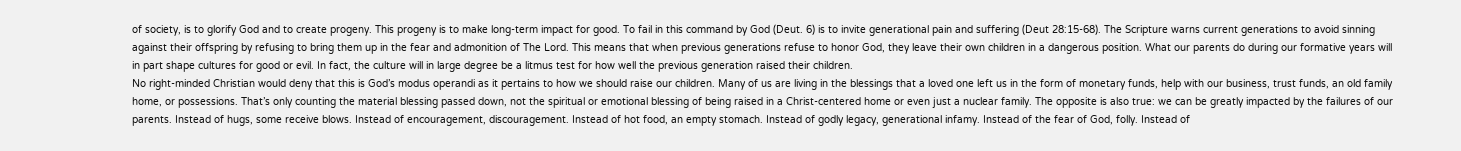of society, is to glorify God and to create progeny. This progeny is to make long-term impact for good. To fail in this command by God (Deut. 6) is to invite generational pain and suffering (Deut 28:15-68). The Scripture warns current generations to avoid sinning against their offspring by refusing to bring them up in the fear and admonition of The Lord. This means that when previous generations refuse to honor God, they leave their own children in a dangerous position. What our parents do during our formative years will in part shape cultures for good or evil. In fact, the culture will in large degree be a litmus test for how well the previous generation raised their children.
No right-minded Christian would deny that this is God’s modus operandi as it pertains to how we should raise our children. Many of us are living in the blessings that a loved one left us in the form of monetary funds, help with our business, trust funds, an old family home, or possessions. That’s only counting the material blessing passed down, not the spiritual or emotional blessing of being raised in a Christ-centered home or even just a nuclear family. The opposite is also true: we can be greatly impacted by the failures of our parents. Instead of hugs, some receive blows. Instead of encouragement, discouragement. Instead of hot food, an empty stomach. Instead of godly legacy, generational infamy. Instead of the fear of God, folly. Instead of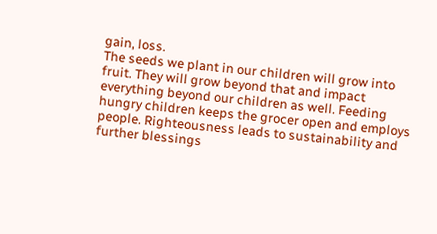gain, loss.
The seeds we plant in our children will grow into fruit. They will grow beyond that and impact everything beyond our children as well. Feeding hungry children keeps the grocer open and employs people. Righteousness leads to sustainability and further blessings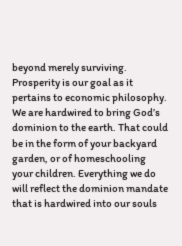beyond merely surviving. Prosperity is our goal as it pertains to economic philosophy. We are hardwired to bring God’s dominion to the earth. That could be in the form of your backyard garden, or of homeschooling your children. Everything we do will reflect the dominion mandate that is hardwired into our souls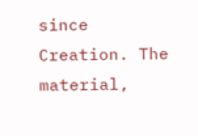since Creation. The material,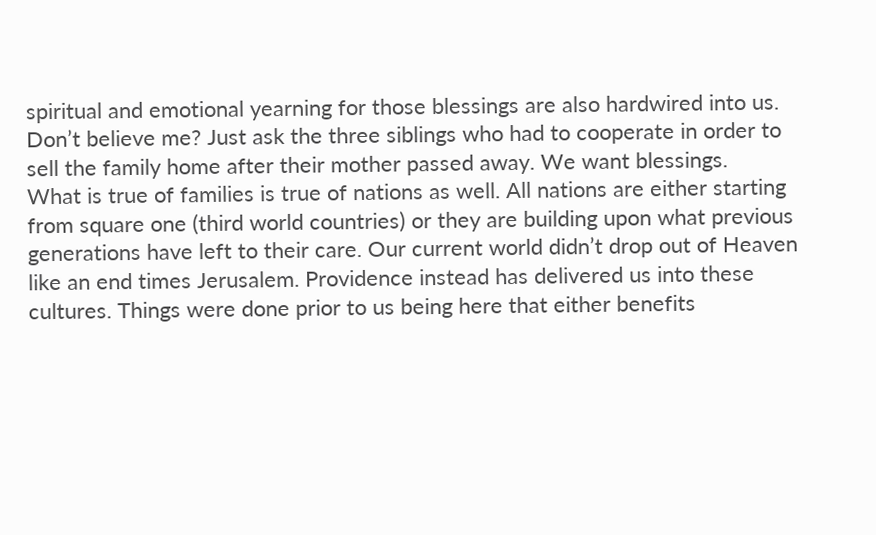spiritual and emotional yearning for those blessings are also hardwired into us. Don’t believe me? Just ask the three siblings who had to cooperate in order to sell the family home after their mother passed away. We want blessings.
What is true of families is true of nations as well. All nations are either starting from square one (third world countries) or they are building upon what previous generations have left to their care. Our current world didn’t drop out of Heaven like an end times Jerusalem. Providence instead has delivered us into these cultures. Things were done prior to us being here that either benefits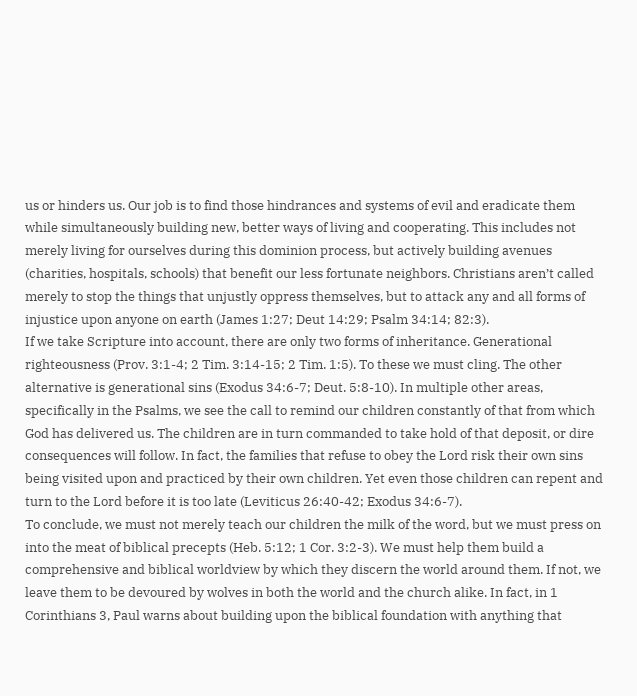us or hinders us. Our job is to find those hindrances and systems of evil and eradicate them while simultaneously building new, better ways of living and cooperating. This includes not merely living for ourselves during this dominion process, but actively building avenues (charities, hospitals, schools) that benefit our less fortunate neighbors. Christians aren’t called merely to stop the things that unjustly oppress themselves, but to attack any and all forms of injustice upon anyone on earth (James 1:27; Deut 14:29; Psalm 34:14; 82:3).
If we take Scripture into account, there are only two forms of inheritance. Generational righteousness (Prov. 3:1-4; 2 Tim. 3:14-15; 2 Tim. 1:5). To these we must cling. The other alternative is generational sins (Exodus 34:6-7; Deut. 5:8-10). In multiple other areas, specifically in the Psalms, we see the call to remind our children constantly of that from which God has delivered us. The children are in turn commanded to take hold of that deposit, or dire consequences will follow. In fact, the families that refuse to obey the Lord risk their own sins being visited upon and practiced by their own children. Yet even those children can repent and turn to the Lord before it is too late (Leviticus 26:40-42; Exodus 34:6-7).
To conclude, we must not merely teach our children the milk of the word, but we must press on into the meat of biblical precepts (Heb. 5:12; 1 Cor. 3:2-3). We must help them build a comprehensive and biblical worldview by which they discern the world around them. If not, we leave them to be devoured by wolves in both the world and the church alike. In fact, in 1 Corinthians 3, Paul warns about building upon the biblical foundation with anything that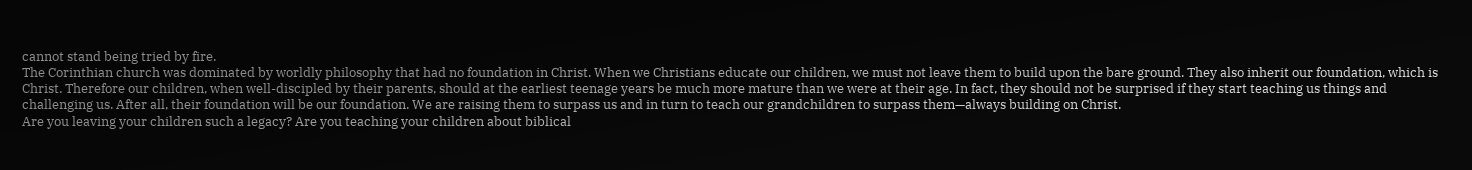cannot stand being tried by fire.
The Corinthian church was dominated by worldly philosophy that had no foundation in Christ. When we Christians educate our children, we must not leave them to build upon the bare ground. They also inherit our foundation, which is Christ. Therefore our children, when well-discipled by their parents, should at the earliest teenage years be much more mature than we were at their age. In fact, they should not be surprised if they start teaching us things and challenging us. After all, their foundation will be our foundation. We are raising them to surpass us and in turn to teach our grandchildren to surpass them—always building on Christ.
Are you leaving your children such a legacy? Are you teaching your children about biblical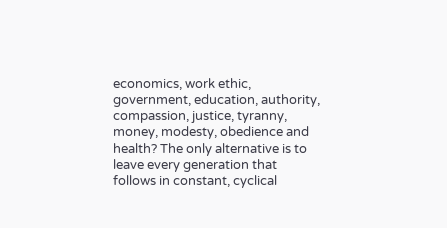economics, work ethic, government, education, authority, compassion, justice, tyranny, money, modesty, obedience and health? The only alternative is to leave every generation that follows in constant, cyclical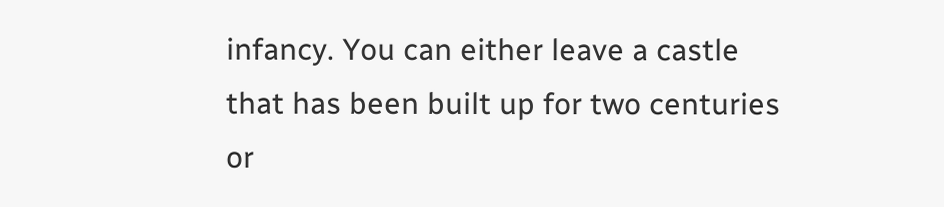infancy. You can either leave a castle that has been built up for two centuries or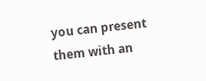you can present them with an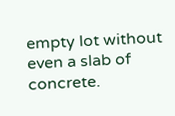empty lot without even a slab of concrete.